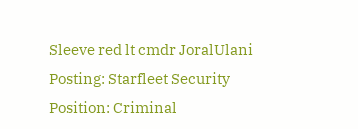Sleeve red lt cmdr JoralUlani
Posting: Starfleet Security
Position: Criminal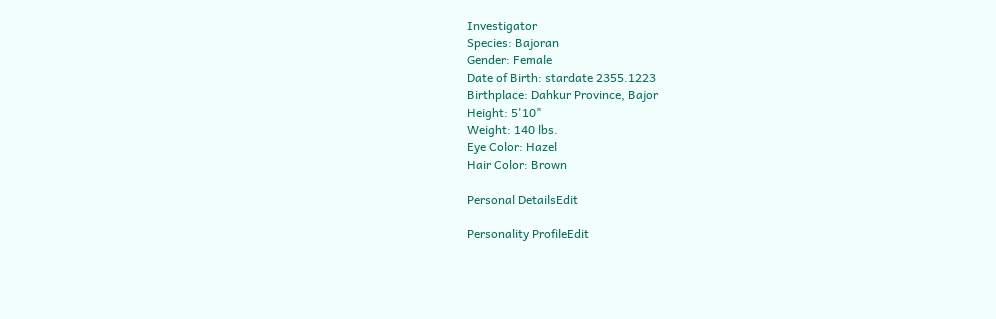Investigator
Species: Bajoran
Gender: Female
Date of Birth: stardate 2355.1223
Birthplace: Dahkur Province, Bajor
Height: 5'10"
Weight: 140 lbs.
Eye Color: Hazel
Hair Color: Brown

Personal DetailsEdit

Personality ProfileEdit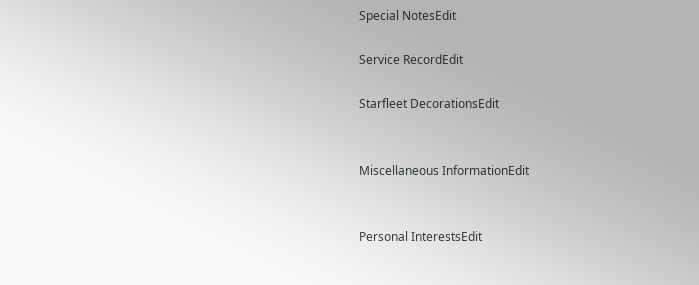Special NotesEdit

Service RecordEdit

Starfleet DecorationsEdit


Miscellaneous InformationEdit


Personal InterestsEdit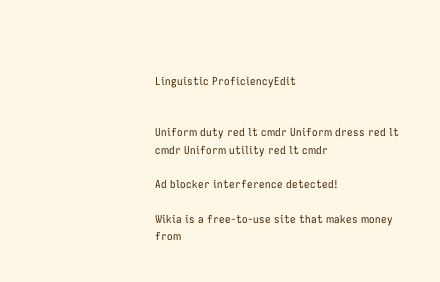Linguistic ProficiencyEdit


Uniform duty red lt cmdr Uniform dress red lt cmdr Uniform utility red lt cmdr

Ad blocker interference detected!

Wikia is a free-to-use site that makes money from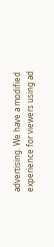advertising. We have a modified experience for viewers using ad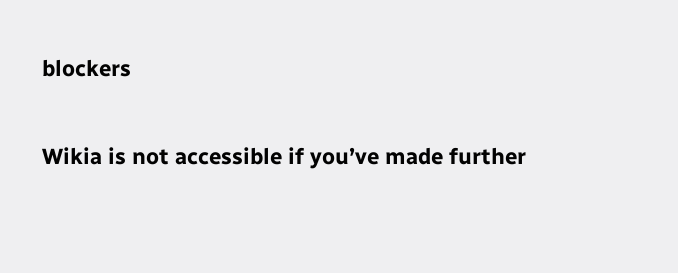blockers

Wikia is not accessible if you’ve made further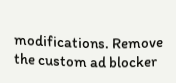modifications. Remove the custom ad blocker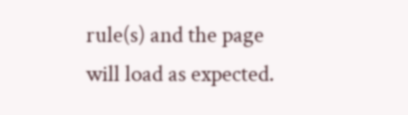rule(s) and the page will load as expected.